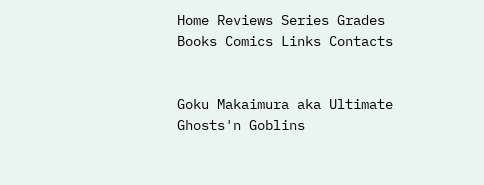Home Reviews Series Grades Books Comics Links Contacts


Goku Makaimura aka Ultimate Ghosts'n Goblins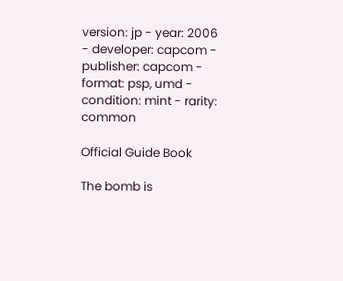version: jp - year: 2006 - developer: capcom - publisher: capcom - format: psp, umd - condition: mint - rarity: common

Official Guide Book

The bomb is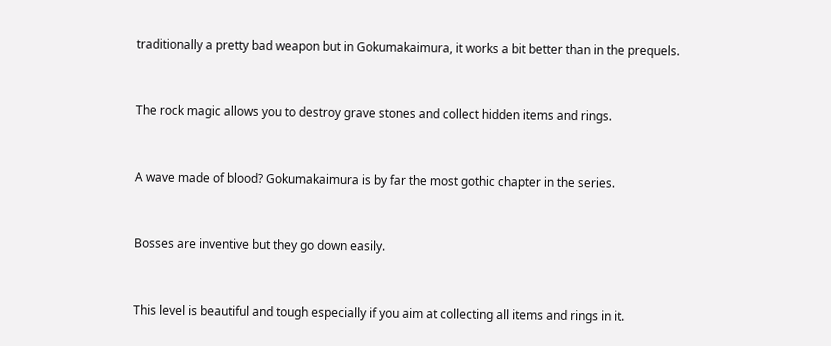traditionally a pretty bad weapon but in Gokumakaimura, it works a bit better than in the prequels.


The rock magic allows you to destroy grave stones and collect hidden items and rings.


A wave made of blood? Gokumakaimura is by far the most gothic chapter in the series.


Bosses are inventive but they go down easily.


This level is beautiful and tough especially if you aim at collecting all items and rings in it.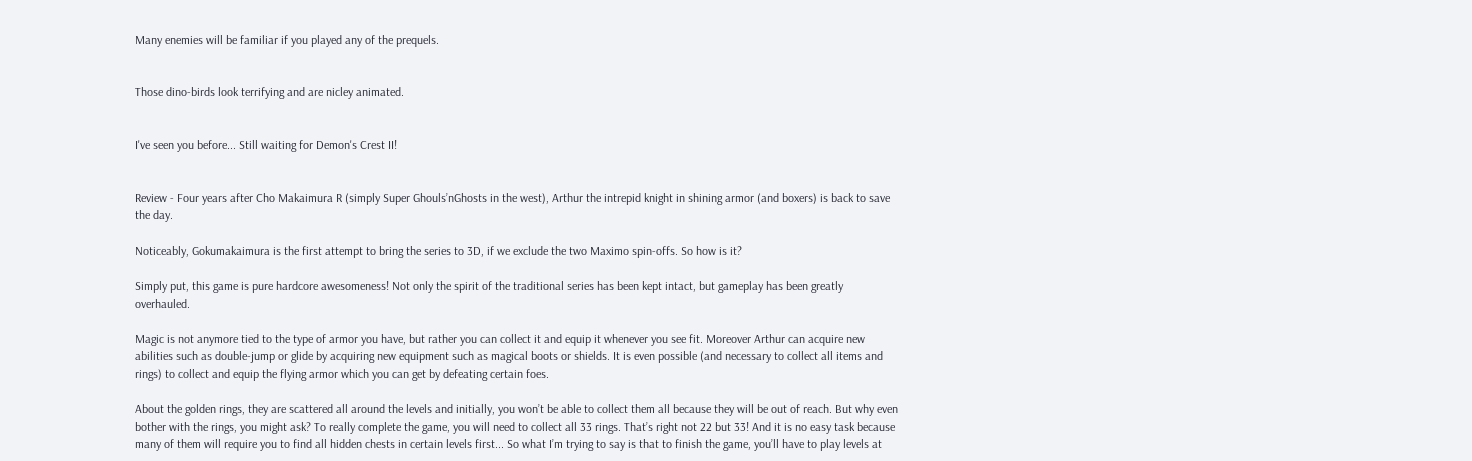Many enemies will be familiar if you played any of the prequels.


Those dino-birds look terrifying and are nicley animated.


I've seen you before... Still waiting for Demon's Crest II!


Review - Four years after Cho Makaimura R (simply Super Ghouls’nGhosts in the west), Arthur the intrepid knight in shining armor (and boxers) is back to save the day.

Noticeably, Gokumakaimura is the first attempt to bring the series to 3D, if we exclude the two Maximo spin-offs. So how is it?

Simply put, this game is pure hardcore awesomeness! Not only the spirit of the traditional series has been kept intact, but gameplay has been greatly overhauled.

Magic is not anymore tied to the type of armor you have, but rather you can collect it and equip it whenever you see fit. Moreover Arthur can acquire new abilities such as double-jump or glide by acquiring new equipment such as magical boots or shields. It is even possible (and necessary to collect all items and rings) to collect and equip the flying armor which you can get by defeating certain foes.

About the golden rings, they are scattered all around the levels and initially, you won’t be able to collect them all because they will be out of reach. But why even bother with the rings, you might ask? To really complete the game, you will need to collect all 33 rings. That’s right not 22 but 33! And it is no easy task because many of them will require you to find all hidden chests in certain levels first... So what I’m trying to say is that to finish the game, you’ll have to play levels at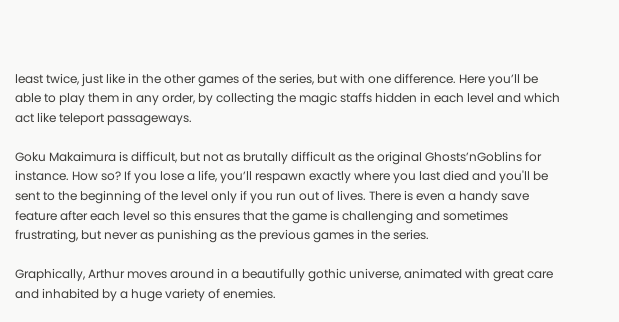least twice, just like in the other games of the series, but with one difference. Here you’ll be able to play them in any order, by collecting the magic staffs hidden in each level and which act like teleport passageways.

Goku Makaimura is difficult, but not as brutally difficult as the original Ghosts’nGoblins for instance. How so? If you lose a life, you’ll respawn exactly where you last died and you'll be sent to the beginning of the level only if you run out of lives. There is even a handy save feature after each level so this ensures that the game is challenging and sometimes frustrating, but never as punishing as the previous games in the series.

Graphically, Arthur moves around in a beautifully gothic universe, animated with great care and inhabited by a huge variety of enemies.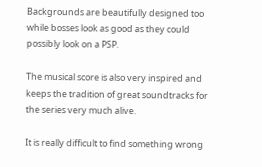Backgrounds are beautifully designed too while bosses look as good as they could possibly look on a PSP.

The musical score is also very inspired and keeps the tradition of great soundtracks for the series very much alive.

It is really difficult to find something wrong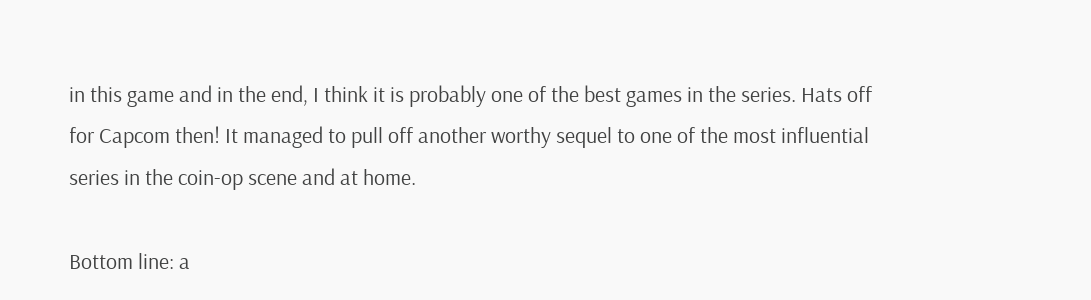in this game and in the end, I think it is probably one of the best games in the series. Hats off for Capcom then! It managed to pull off another worthy sequel to one of the most influential series in the coin-op scene and at home.

Bottom line: a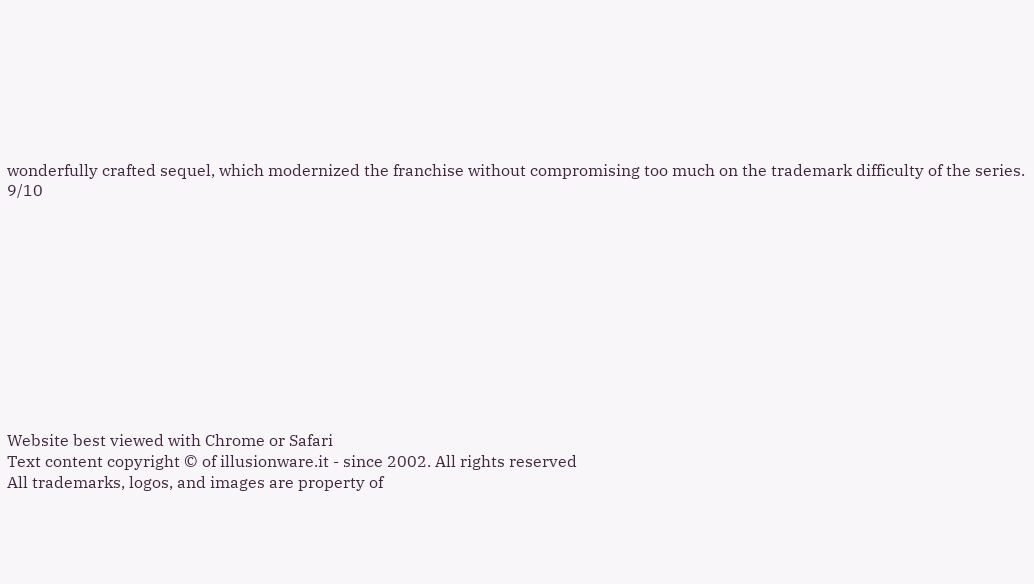wonderfully crafted sequel, which modernized the franchise without compromising too much on the trademark difficulty of the series. 9/10











Website best viewed with Chrome or Safari
Text content copyright © of illusionware.it - since 2002. All rights reserved
All trademarks, logos, and images are property of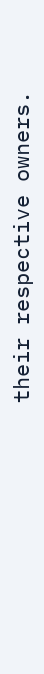their respective owners.